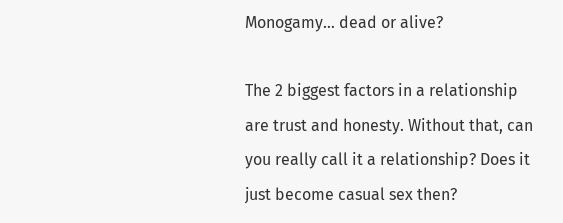Monogamy… dead or alive?

The 2 biggest factors in a relationship are trust and honesty. Without that, can you really call it a relationship? Does it just become casual sex then?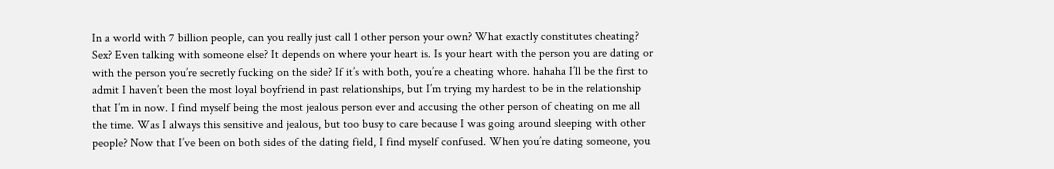In a world with 7 billion people, can you really just call 1 other person your own? What exactly constitutes cheating? Sex? Even talking with someone else? It depends on where your heart is. Is your heart with the person you are dating or with the person you’re secretly fucking on the side? If it’s with both, you’re a cheating whore. hahaha I’ll be the first to admit I haven’t been the most loyal boyfriend in past relationships, but I’m trying my hardest to be in the relationship that I’m in now. I find myself being the most jealous person ever and accusing the other person of cheating on me all the time. Was I always this sensitive and jealous, but too busy to care because I was going around sleeping with other people? Now that I’ve been on both sides of the dating field, I find myself confused. When you’re dating someone, you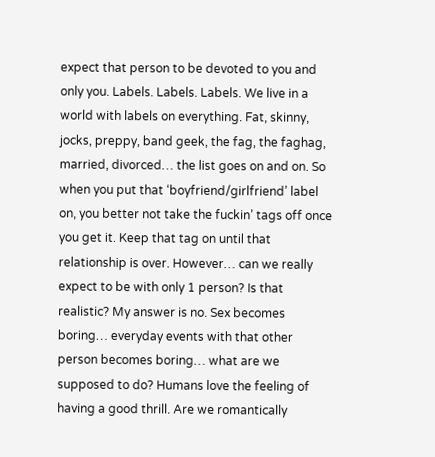expect that person to be devoted to you and only you. Labels. Labels. Labels. We live in a world with labels on everything. Fat, skinny, jocks, preppy, band geek, the fag, the faghag, married, divorced… the list goes on and on. So when you put that ‘boyfriend/girlfriend’ label on, you better not take the fuckin’ tags off once you get it. Keep that tag on until that relationship is over. However… can we really expect to be with only 1 person? Is that realistic? My answer is no. Sex becomes boring… everyday events with that other person becomes boring… what are we supposed to do? Humans love the feeling of having a good thrill. Are we romantically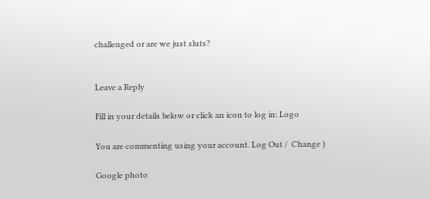challenged or are we just sluts?


Leave a Reply

Fill in your details below or click an icon to log in: Logo

You are commenting using your account. Log Out /  Change )

Google photo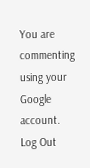You are commenting using your Google account. Log Out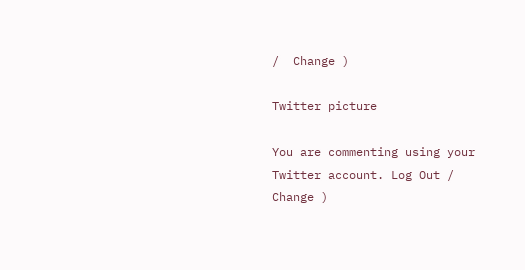/  Change )

Twitter picture

You are commenting using your Twitter account. Log Out /  Change )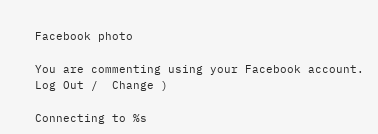Facebook photo

You are commenting using your Facebook account. Log Out /  Change )

Connecting to %s